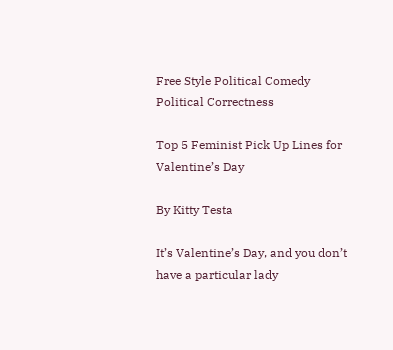Free Style Political Comedy Political Correctness

Top 5 Feminist Pick Up Lines for Valentine’s Day

By Kitty Testa

It’s Valentine’s Day, and you don’t  have a particular lady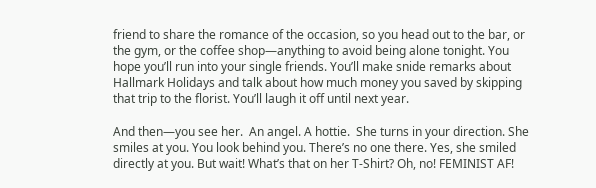friend to share the romance of the occasion, so you head out to the bar, or the gym, or the coffee shop—anything to avoid being alone tonight. You hope you’ll run into your single friends. You’ll make snide remarks about Hallmark Holidays and talk about how much money you saved by skipping that trip to the florist. You’ll laugh it off until next year.

And then—you see her.  An angel. A hottie.  She turns in your direction. She smiles at you. You look behind you. There’s no one there. Yes, she smiled directly at you. But wait! What’s that on her T-Shirt? Oh, no! FEMINIST AF!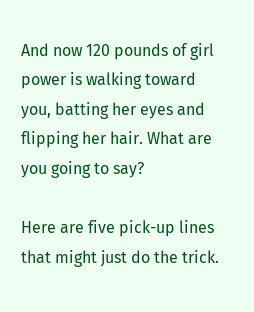And now 120 pounds of girl power is walking toward you, batting her eyes and flipping her hair. What are you going to say?

Here are five pick-up lines that might just do the trick.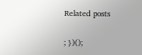Related posts

; })();